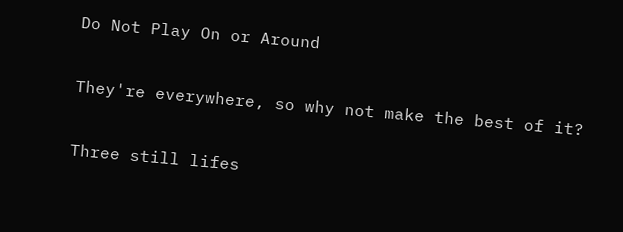Do Not Play On or Around

They're everywhere, so why not make the best of it?

Three still lifes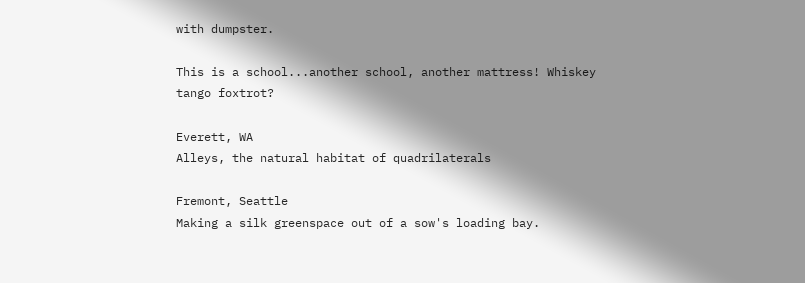with dumpster.

This is a school...another school, another mattress! Whiskey tango foxtrot?

Everett, WA
Alleys, the natural habitat of quadrilaterals

Fremont, Seattle
Making a silk greenspace out of a sow's loading bay.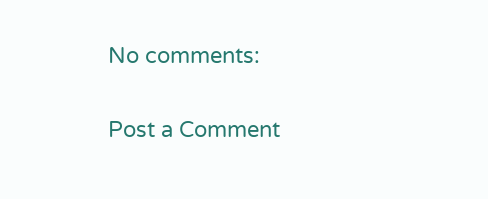No comments:

Post a Comment